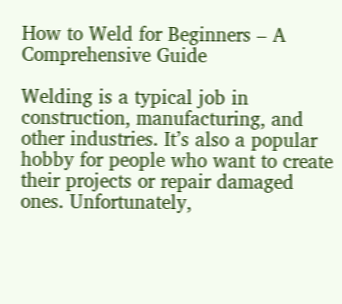How to Weld for Beginners – A Comprehensive Guide

Welding is a typical job in construction, manufacturing, and other industries. It’s also a popular hobby for people who want to create their projects or repair damaged ones. Unfortunately,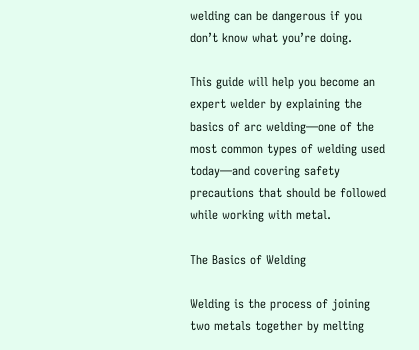welding can be dangerous if you don’t know what you’re doing.

This guide will help you become an expert welder by explaining the basics of arc welding—one of the most common types of welding used today—and covering safety precautions that should be followed while working with metal.

The Basics of Welding

Welding is the process of joining two metals together by melting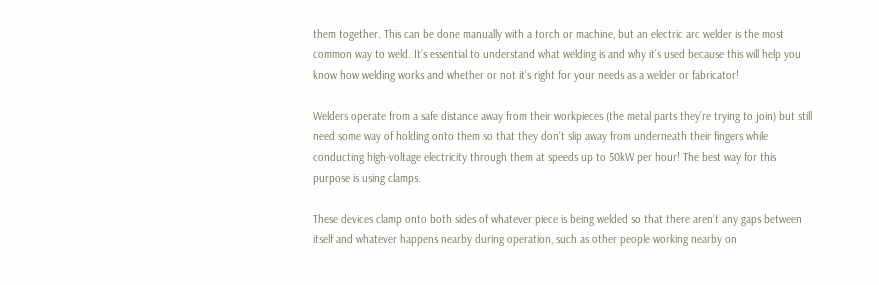them together. This can be done manually with a torch or machine, but an electric arc welder is the most common way to weld. It’s essential to understand what welding is and why it’s used because this will help you know how welding works and whether or not it’s right for your needs as a welder or fabricator!

Welders operate from a safe distance away from their workpieces (the metal parts they’re trying to join) but still need some way of holding onto them so that they don’t slip away from underneath their fingers while conducting high-voltage electricity through them at speeds up to 50kW per hour! The best way for this purpose is using clamps.

These devices clamp onto both sides of whatever piece is being welded so that there aren’t any gaps between itself and whatever happens nearby during operation, such as other people working nearby on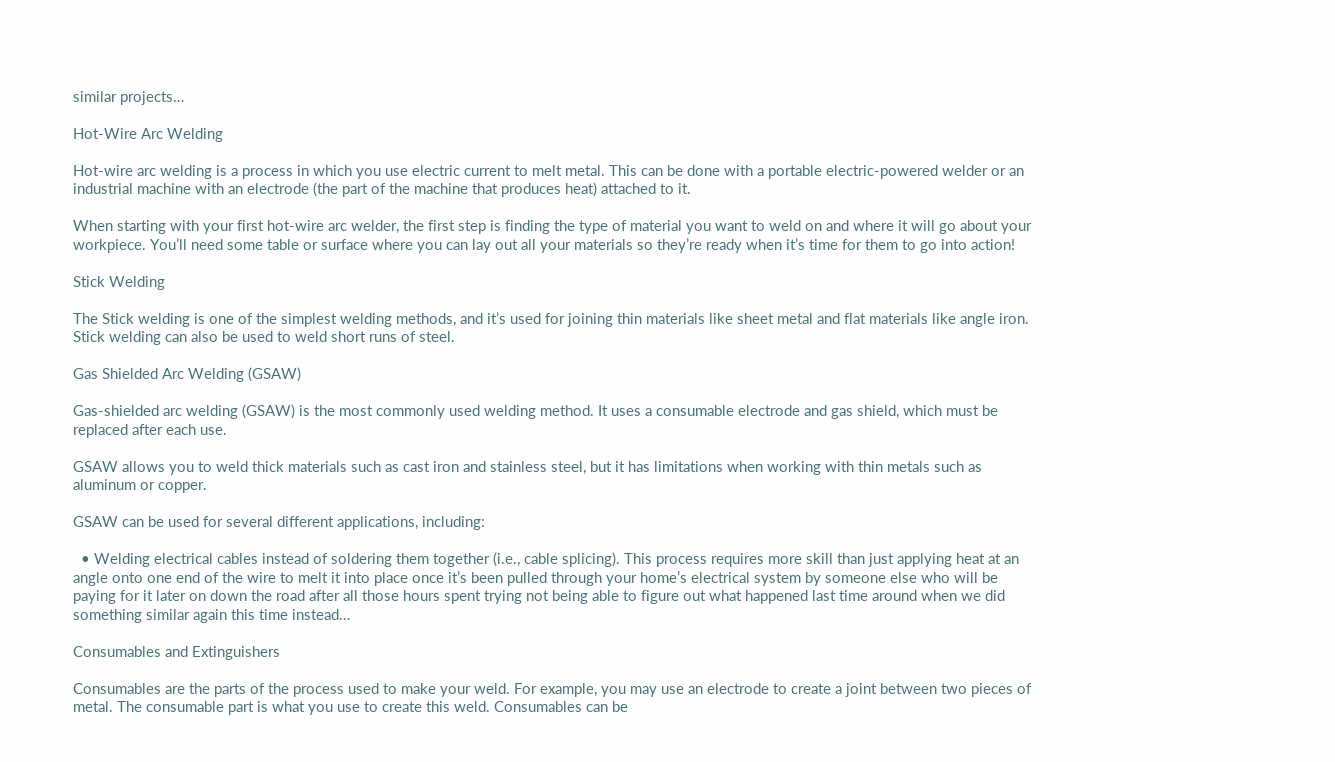similar projects…

Hot-Wire Arc Welding

Hot-wire arc welding is a process in which you use electric current to melt metal. This can be done with a portable electric-powered welder or an industrial machine with an electrode (the part of the machine that produces heat) attached to it.

When starting with your first hot-wire arc welder, the first step is finding the type of material you want to weld on and where it will go about your workpiece. You’ll need some table or surface where you can lay out all your materials so they’re ready when it’s time for them to go into action!

Stick Welding

The Stick welding is one of the simplest welding methods, and it’s used for joining thin materials like sheet metal and flat materials like angle iron. Stick welding can also be used to weld short runs of steel.

Gas Shielded Arc Welding (GSAW)

Gas-shielded arc welding (GSAW) is the most commonly used welding method. It uses a consumable electrode and gas shield, which must be replaced after each use.

GSAW allows you to weld thick materials such as cast iron and stainless steel, but it has limitations when working with thin metals such as aluminum or copper.

GSAW can be used for several different applications, including:

  • Welding electrical cables instead of soldering them together (i.e., cable splicing). This process requires more skill than just applying heat at an angle onto one end of the wire to melt it into place once it’s been pulled through your home’s electrical system by someone else who will be paying for it later on down the road after all those hours spent trying not being able to figure out what happened last time around when we did something similar again this time instead…

Consumables and Extinguishers

Consumables are the parts of the process used to make your weld. For example, you may use an electrode to create a joint between two pieces of metal. The consumable part is what you use to create this weld. Consumables can be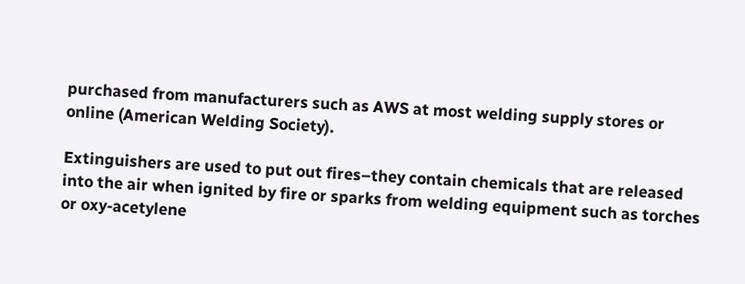purchased from manufacturers such as AWS at most welding supply stores or online (American Welding Society).

Extinguishers are used to put out fires–they contain chemicals that are released into the air when ignited by fire or sparks from welding equipment such as torches or oxy-acetylene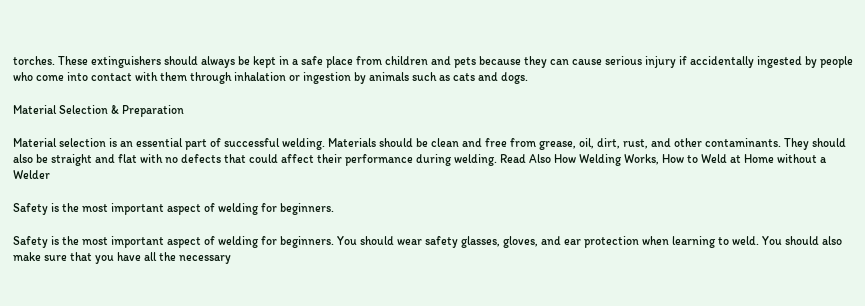torches. These extinguishers should always be kept in a safe place from children and pets because they can cause serious injury if accidentally ingested by people who come into contact with them through inhalation or ingestion by animals such as cats and dogs.

Material Selection & Preparation

Material selection is an essential part of successful welding. Materials should be clean and free from grease, oil, dirt, rust, and other contaminants. They should also be straight and flat with no defects that could affect their performance during welding. Read Also How Welding Works, How to Weld at Home without a Welder

Safety is the most important aspect of welding for beginners.

Safety is the most important aspect of welding for beginners. You should wear safety glasses, gloves, and ear protection when learning to weld. You should also make sure that you have all the necessary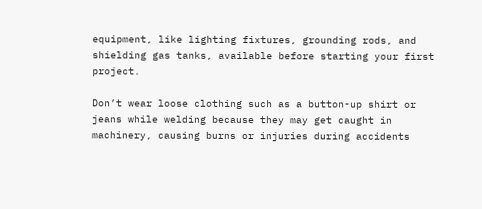equipment, like lighting fixtures, grounding rods, and shielding gas tanks, available before starting your first project.

Don’t wear loose clothing such as a button-up shirt or jeans while welding because they may get caught in machinery, causing burns or injuries during accidents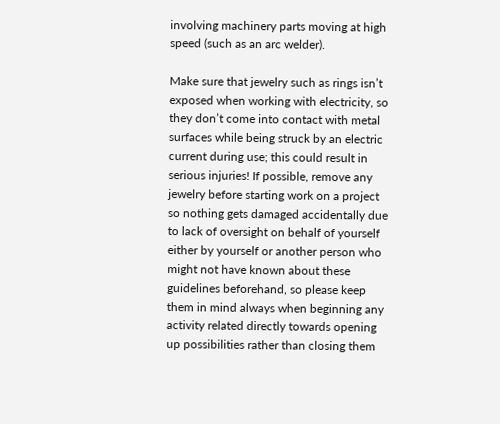involving machinery parts moving at high speed (such as an arc welder).

Make sure that jewelry such as rings isn’t exposed when working with electricity, so they don’t come into contact with metal surfaces while being struck by an electric current during use; this could result in serious injuries! If possible, remove any jewelry before starting work on a project so nothing gets damaged accidentally due to lack of oversight on behalf of yourself either by yourself or another person who might not have known about these guidelines beforehand, so please keep them in mind always when beginning any activity related directly towards opening up possibilities rather than closing them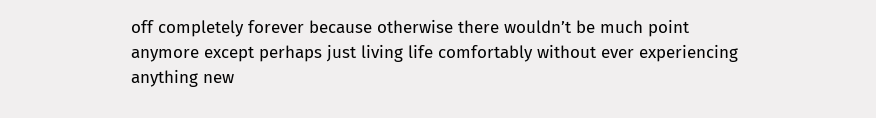off completely forever because otherwise there wouldn’t be much point anymore except perhaps just living life comfortably without ever experiencing anything new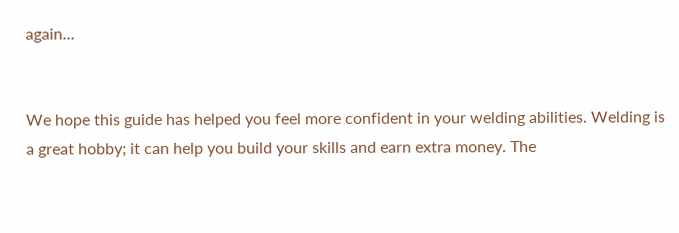again…


We hope this guide has helped you feel more confident in your welding abilities. Welding is a great hobby; it can help you build your skills and earn extra money. The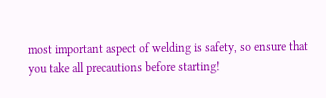most important aspect of welding is safety, so ensure that you take all precautions before starting!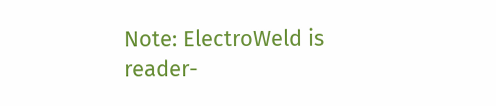Note: ElectroWeld is reader-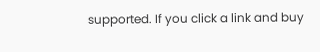supported. If you click a link and buy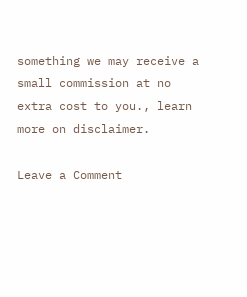something we may receive a small commission at no extra cost to you., learn more on disclaimer.

Leave a Comment